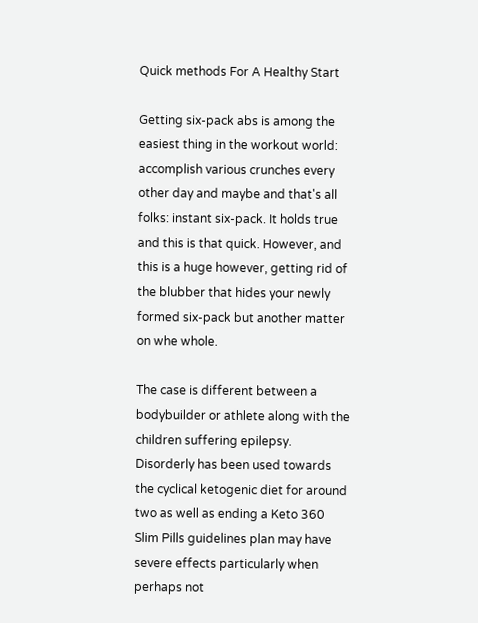Quick methods For A Healthy Start

Getting six-pack abs is among the easiest thing in the workout world: accomplish various crunches every other day and maybe and that's all folks: instant six-pack. It holds true and this is that quick. However, and this is a huge however, getting rid of the blubber that hides your newly formed six-pack but another matter on whe whole.

The case is different between a bodybuilder or athlete along with the children suffering epilepsy. Disorderly has been used towards the cyclical ketogenic diet for around two as well as ending a Keto 360 Slim Pills guidelines plan may have severe effects particularly when perhaps not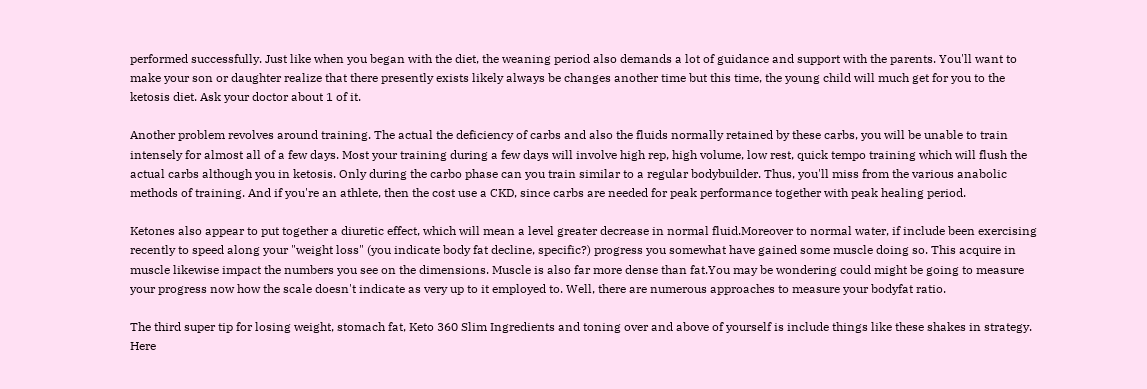performed successfully. Just like when you began with the diet, the weaning period also demands a lot of guidance and support with the parents. You'll want to make your son or daughter realize that there presently exists likely always be changes another time but this time, the young child will much get for you to the ketosis diet. Ask your doctor about 1 of it.

Another problem revolves around training. The actual the deficiency of carbs and also the fluids normally retained by these carbs, you will be unable to train intensely for almost all of a few days. Most your training during a few days will involve high rep, high volume, low rest, quick tempo training which will flush the actual carbs although you in ketosis. Only during the carbo phase can you train similar to a regular bodybuilder. Thus, you'll miss from the various anabolic methods of training. And if you're an athlete, then the cost use a CKD, since carbs are needed for peak performance together with peak healing period.

Ketones also appear to put together a diuretic effect, which will mean a level greater decrease in normal fluid.Moreover to normal water, if include been exercising recently to speed along your "weight loss" (you indicate body fat decline, specific?) progress you somewhat have gained some muscle doing so. This acquire in muscle likewise impact the numbers you see on the dimensions. Muscle is also far more dense than fat.You may be wondering could might be going to measure your progress now how the scale doesn't indicate as very up to it employed to. Well, there are numerous approaches to measure your bodyfat ratio.

The third super tip for losing weight, stomach fat, Keto 360 Slim Ingredients and toning over and above of yourself is include things like these shakes in strategy. Here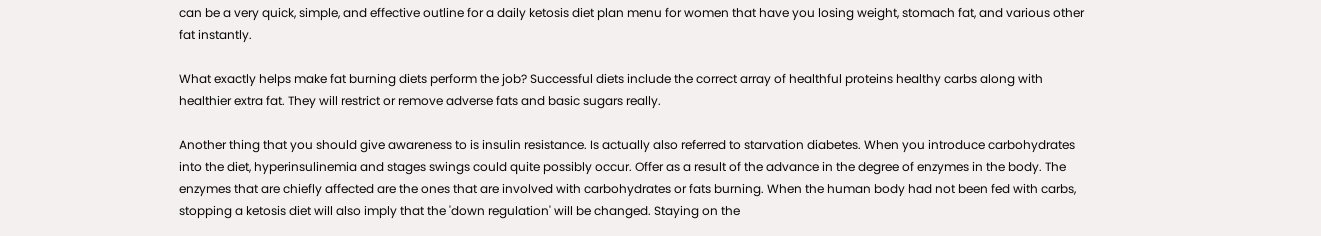can be a very quick, simple, and effective outline for a daily ketosis diet plan menu for women that have you losing weight, stomach fat, and various other fat instantly.

What exactly helps make fat burning diets perform the job? Successful diets include the correct array of healthful proteins healthy carbs along with healthier extra fat. They will restrict or remove adverse fats and basic sugars really.

Another thing that you should give awareness to is insulin resistance. Is actually also referred to starvation diabetes. When you introduce carbohydrates into the diet, hyperinsulinemia and stages swings could quite possibly occur. Offer as a result of the advance in the degree of enzymes in the body. The enzymes that are chiefly affected are the ones that are involved with carbohydrates or fats burning. When the human body had not been fed with carbs, stopping a ketosis diet will also imply that the 'down regulation' will be changed. Staying on the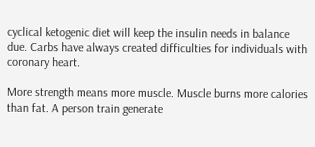cyclical ketogenic diet will keep the insulin needs in balance due. Carbs have always created difficulties for individuals with coronary heart.

More strength means more muscle. Muscle burns more calories than fat. A person train generate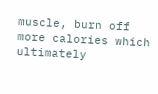muscle, burn off more calories which ultimately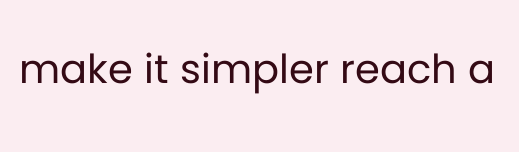make it simpler reach a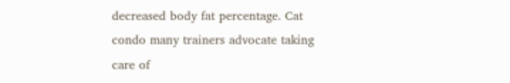decreased body fat percentage. Cat condo many trainers advocate taking care of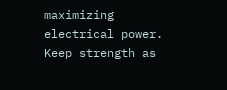maximizing electrical power. Keep strength as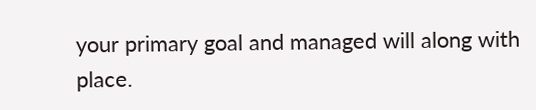your primary goal and managed will along with place.